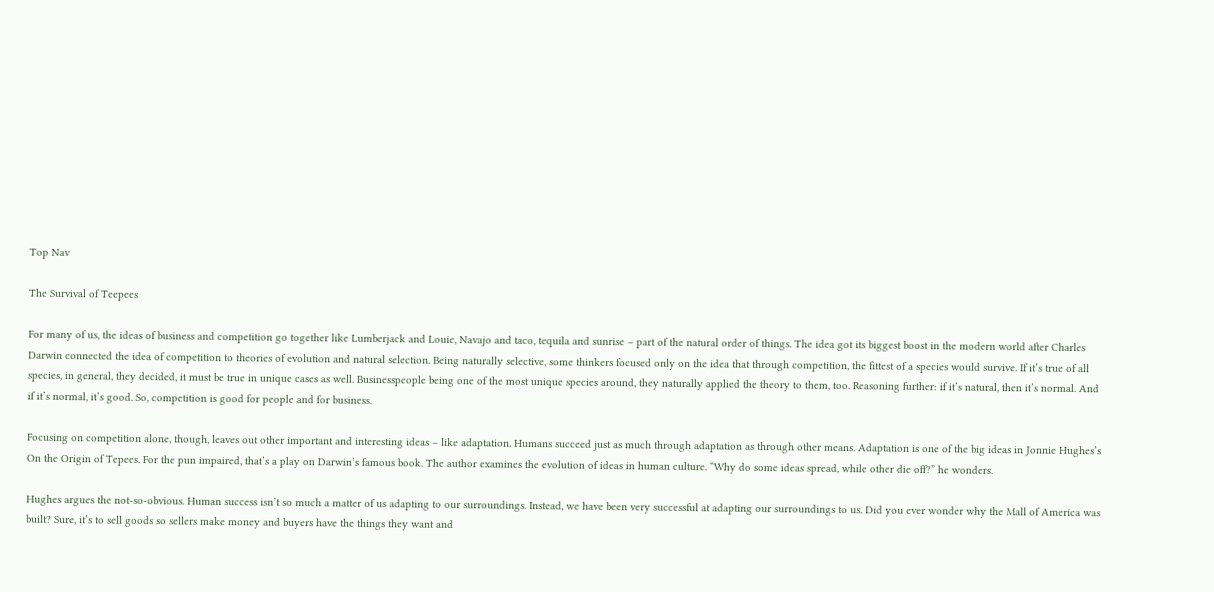Top Nav

The Survival of Teepees

For many of us, the ideas of business and competition go together like Lumberjack and Louie, Navajo and taco, tequila and sunrise – part of the natural order of things. The idea got its biggest boost in the modern world after Charles Darwin connected the idea of competition to theories of evolution and natural selection. Being naturally selective, some thinkers focused only on the idea that through competition, the fittest of a species would survive. If it’s true of all species, in general, they decided, it must be true in unique cases as well. Businesspeople being one of the most unique species around, they naturally applied the theory to them, too. Reasoning further: if it’s natural, then it’s normal. And if it’s normal, it’s good. So, competition is good for people and for business.

Focusing on competition alone, though, leaves out other important and interesting ideas – like adaptation. Humans succeed just as much through adaptation as through other means. Adaptation is one of the big ideas in Jonnie Hughes’s On the Origin of Tepees. For the pun impaired, that’s a play on Darwin’s famous book. The author examines the evolution of ideas in human culture. “Why do some ideas spread, while other die off?” he wonders.

Hughes argues the not-so-obvious. Human success isn’t so much a matter of us adapting to our surroundings. Instead, we have been very successful at adapting our surroundings to us. Did you ever wonder why the Mall of America was built? Sure, it’s to sell goods so sellers make money and buyers have the things they want and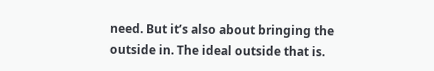need. But it’s also about bringing the outside in. The ideal outside that is.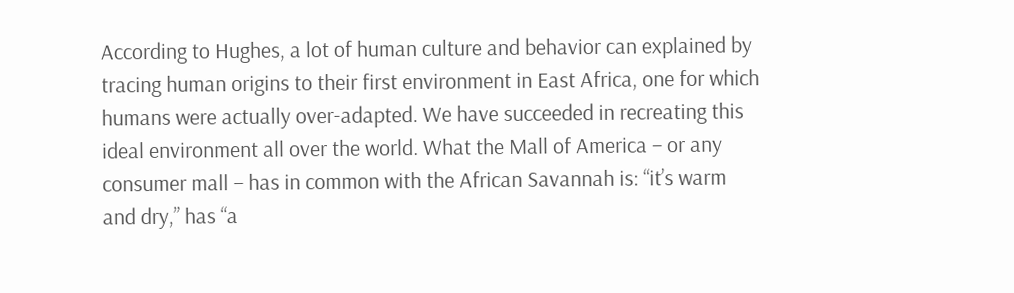According to Hughes, a lot of human culture and behavior can explained by tracing human origins to their first environment in East Africa, one for which humans were actually over-adapted. We have succeeded in recreating this ideal environment all over the world. What the Mall of America – or any consumer mall – has in common with the African Savannah is: “it’s warm and dry,” has “a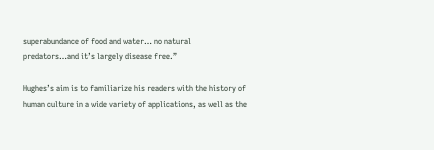superabundance of food and water… no natural predators…and it’s largely disease free.”

Hughes’s aim is to familiarize his readers with the history of human culture in a wide variety of applications, as well as the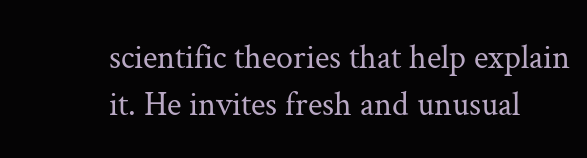scientific theories that help explain it. He invites fresh and unusual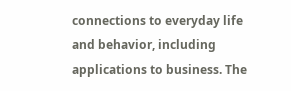connections to everyday life and behavior, including applications to business. The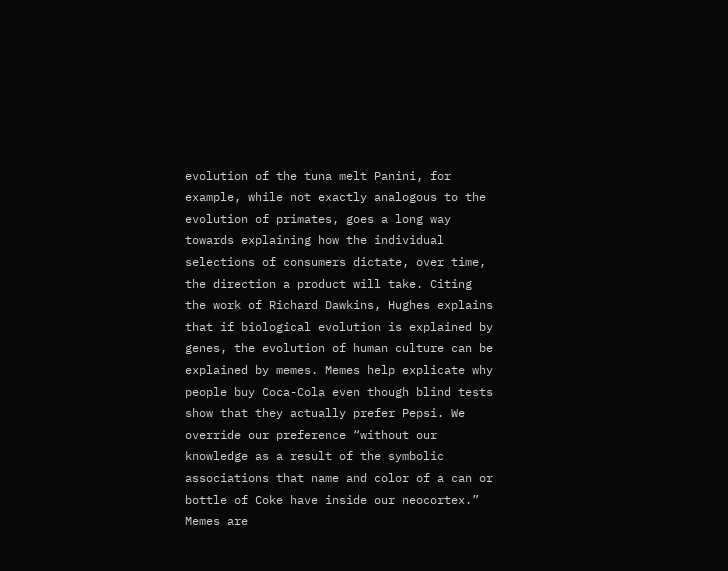evolution of the tuna melt Panini, for example, while not exactly analogous to the evolution of primates, goes a long way towards explaining how the individual selections of consumers dictate, over time, the direction a product will take. Citing the work of Richard Dawkins, Hughes explains that if biological evolution is explained by genes, the evolution of human culture can be explained by memes. Memes help explicate why people buy Coca-Cola even though blind tests show that they actually prefer Pepsi. We override our preference “without our knowledge as a result of the symbolic associations that name and color of a can or bottle of Coke have inside our neocortex.” Memes are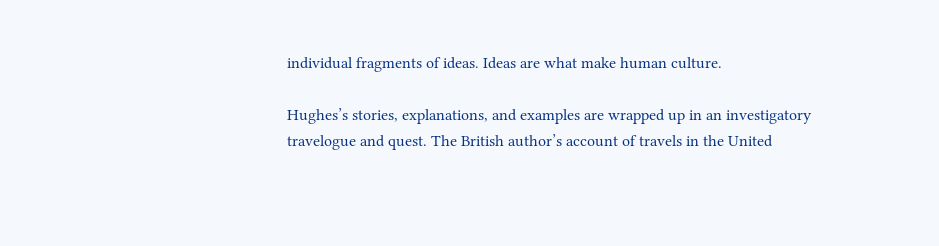individual fragments of ideas. Ideas are what make human culture.

Hughes’s stories, explanations, and examples are wrapped up in an investigatory travelogue and quest. The British author’s account of travels in the United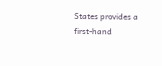States provides a first-hand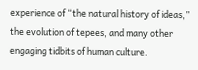experience of “the natural history of ideas,” the evolution of tepees, and many other engaging tidbits of human culture.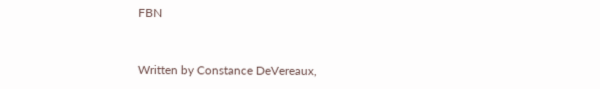FBN


Written by Constance DeVereaux,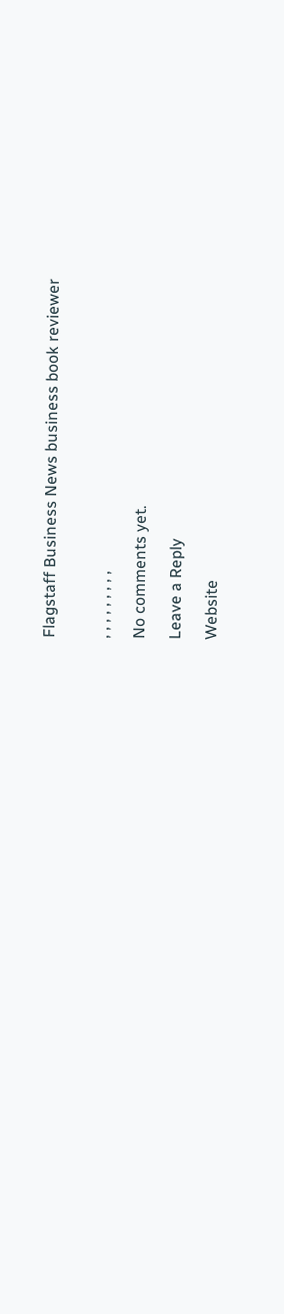Flagstaff Business News business book reviewer


, , , , , , , , ,

No comments yet.

Leave a Reply

Website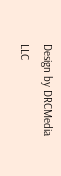Design by DRCMedia LLC